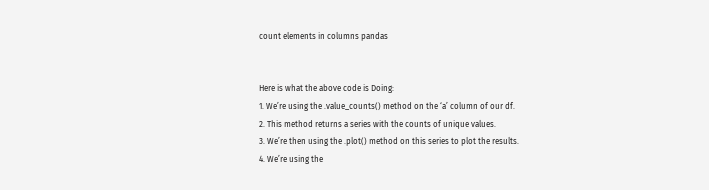count elements in columns pandas


Here is what the above code is Doing:
1. We’re using the .value_counts() method on the ‘a’ column of our df.
2. This method returns a series with the counts of unique values.
3. We’re then using the .plot() method on this series to plot the results.
4. We’re using the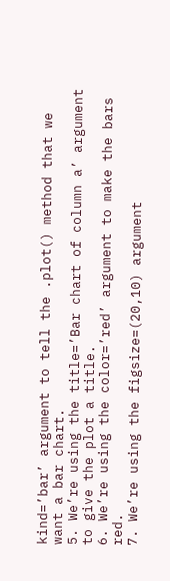kind=’bar’ argument to tell the .plot() method that we want a bar chart.
5. We’re using the title=’Bar chart of column a’ argument to give the plot a title.
6. We’re using the color=’red’ argument to make the bars red.
7. We’re using the figsize=(20,10) argument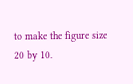to make the figure size 20 by 10.